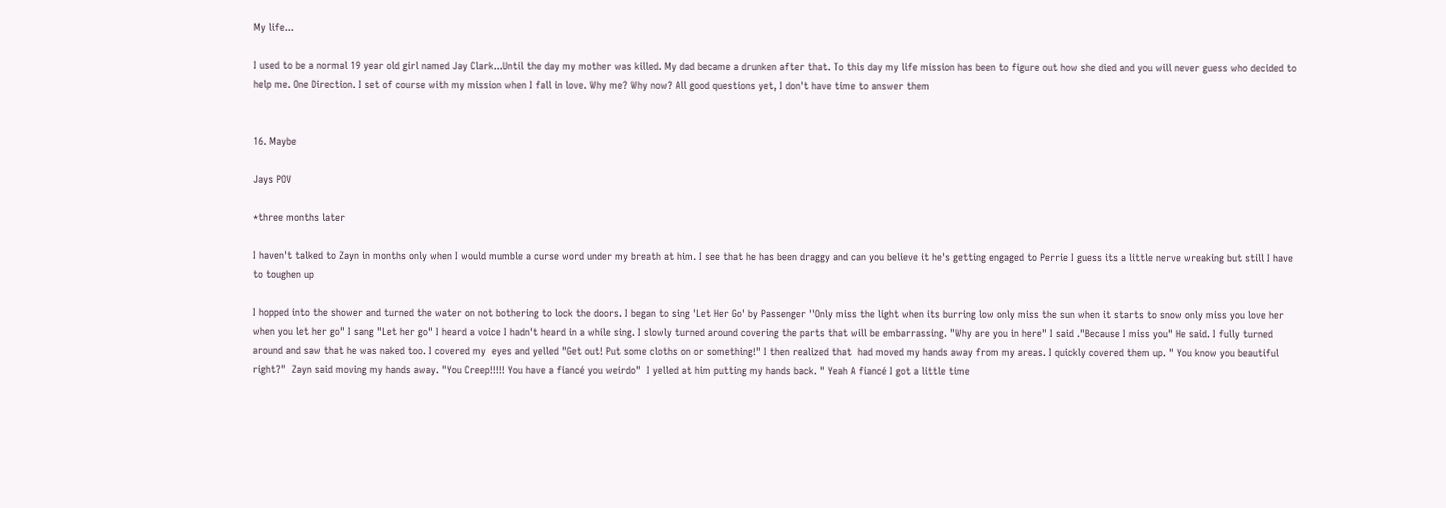My life...

I used to be a normal 19 year old girl named Jay Clark...Until the day my mother was killed. My dad became a drunken after that. To this day my life mission has been to figure out how she died and you will never guess who decided to help me. One Direction. I set of course with my mission when I fall in love. Why me? Why now? All good questions yet, I don't have time to answer them


16. Maybe

Jays POV

*three months later

I haven't talked to Zayn in months only when I would mumble a curse word under my breath at him. I see that he has been draggy and can you believe it he's getting engaged to Perrie I guess its a little nerve wreaking but still I have to toughen up

I hopped into the shower and turned the water on not bothering to lock the doors. I began to sing 'Let Her Go' by Passenger ''Only miss the light when its burring low only miss the sun when it starts to snow only miss you love her when you let her go" I sang "Let her go" I heard a voice I hadn't heard in a while sing. I slowly turned around covering the parts that will be embarrassing. "Why are you in here" I said ."Because I miss you" He said. I fully turned around and saw that he was naked too. I covered my  eyes and yelled "Get out! Put some cloths on or something!" I then realized that  had moved my hands away from my areas. I quickly covered them up. " You know you beautiful right?"  Zayn said moving my hands away. "You Creep!!!!! You have a fiancé you weirdo"  I yelled at him putting my hands back. " Yeah A fiancé I got a little time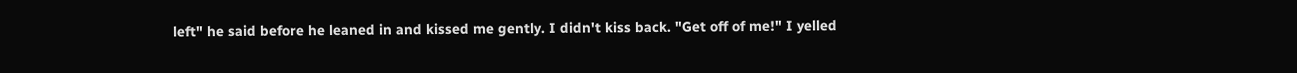left" he said before he leaned in and kissed me gently. I didn't kiss back. "Get off of me!" I yelled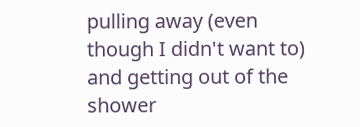pulling away (even though I didn't want to) and getting out of the shower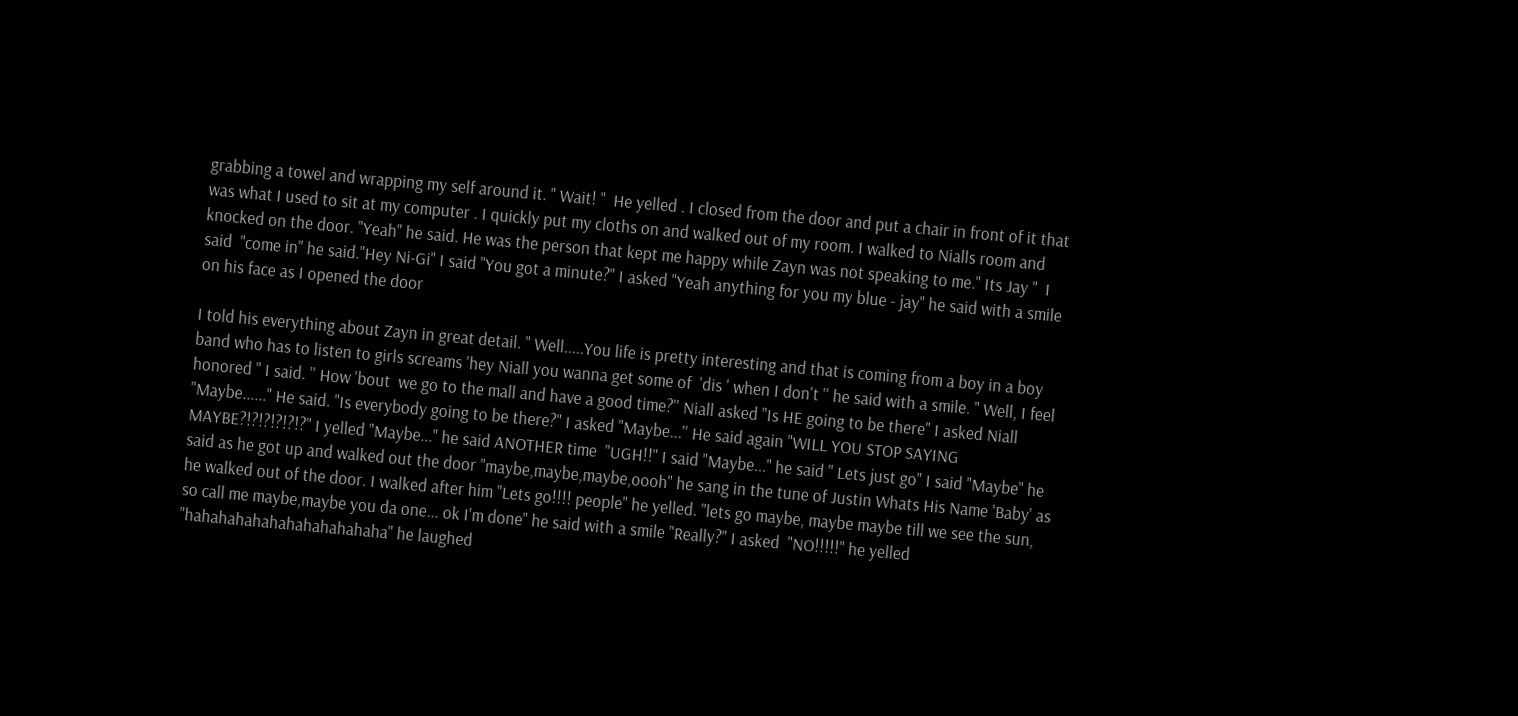grabbing a towel and wrapping my self around it. " Wait! "  He yelled . I closed from the door and put a chair in front of it that was what I used to sit at my computer . I quickly put my cloths on and walked out of my room. I walked to Nialls room and knocked on the door. "Yeah" he said. He was the person that kept me happy while Zayn was not speaking to me." Its Jay "  I said  "come in" he said."Hey Ni-Gi" I said "You got a minute?" I asked "Yeah anything for you my blue - jay" he said with a smile  on his face as I opened the door

I told his everything about Zayn in great detail. " Well.....You life is pretty interesting and that is coming from a boy in a boy band who has to listen to girls screams 'hey Niall you wanna get some of  'dis ' when I don't '' he said with a smile. " Well, I feel honored " I said. '' How 'bout  we go to the mall and have a good time?'' Niall asked "Is HE going to be there" I asked Niall "Maybe......" He said. "Is everybody going to be there?" I asked "Maybe...'' He said again "WILL YOU STOP SAYING MAYBE?!?!?!?!?!?" I yelled "Maybe..." he said ANOTHER time  "UGH!!" I said "Maybe..." he said " Lets just go" I said "Maybe" he said as he got up and walked out the door "maybe,maybe,maybe,oooh" he sang in the tune of Justin Whats His Name 'Baby' as he walked out of the door. I walked after him "Lets go!!!! people" he yelled. "lets go maybe, maybe maybe till we see the sun, so call me maybe,maybe you da one... ok I'm done" he said with a smile "Really?" I asked  "NO!!!!!" he yelled "hahahahahahahahahahahaha" he laughed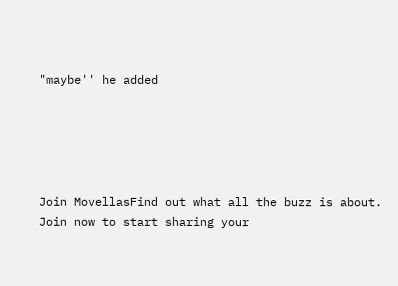"maybe'' he added





Join MovellasFind out what all the buzz is about. Join now to start sharing your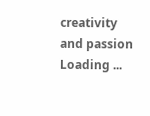creativity and passion
Loading ...